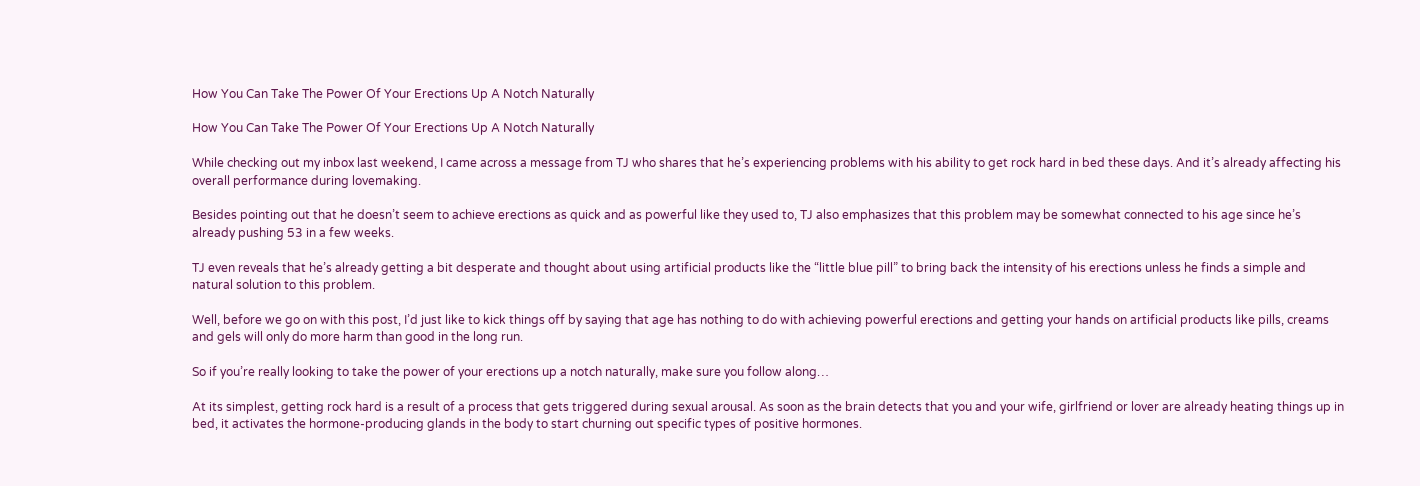How You Can Take The Power Of Your Erections Up A Notch Naturally

How You Can Take The Power Of Your Erections Up A Notch Naturally

While checking out my inbox last weekend, I came across a message from TJ who shares that he’s experiencing problems with his ability to get rock hard in bed these days. And it’s already affecting his overall performance during lovemaking.

Besides pointing out that he doesn’t seem to achieve erections as quick and as powerful like they used to, TJ also emphasizes that this problem may be somewhat connected to his age since he’s already pushing 53 in a few weeks.

TJ even reveals that he’s already getting a bit desperate and thought about using artificial products like the “little blue pill” to bring back the intensity of his erections unless he finds a simple and natural solution to this problem.

Well, before we go on with this post, I’d just like to kick things off by saying that age has nothing to do with achieving powerful erections and getting your hands on artificial products like pills, creams and gels will only do more harm than good in the long run.

So if you’re really looking to take the power of your erections up a notch naturally, make sure you follow along…

At its simplest, getting rock hard is a result of a process that gets triggered during sexual arousal. As soon as the brain detects that you and your wife, girlfriend or lover are already heating things up in bed, it activates the hormone-producing glands in the body to start churning out specific types of positive hormones.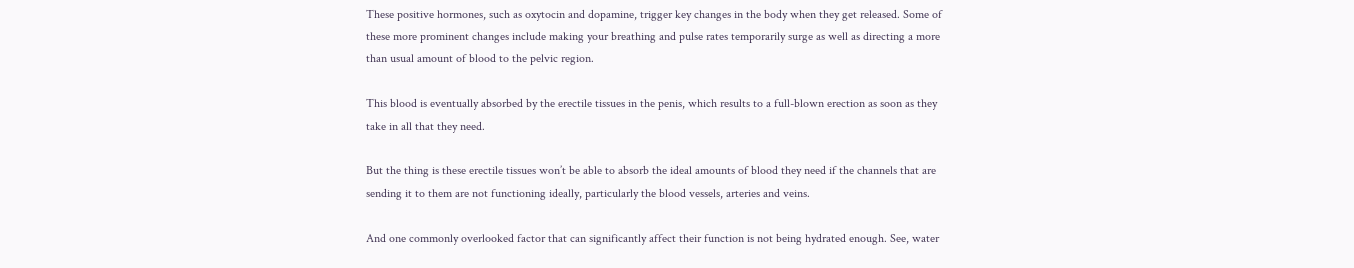These positive hormones, such as oxytocin and dopamine, trigger key changes in the body when they get released. Some of these more prominent changes include making your breathing and pulse rates temporarily surge as well as directing a more than usual amount of blood to the pelvic region.

This blood is eventually absorbed by the erectile tissues in the penis, which results to a full-blown erection as soon as they take in all that they need.

But the thing is these erectile tissues won’t be able to absorb the ideal amounts of blood they need if the channels that are sending it to them are not functioning ideally, particularly the blood vessels, arteries and veins.

And one commonly overlooked factor that can significantly affect their function is not being hydrated enough. See, water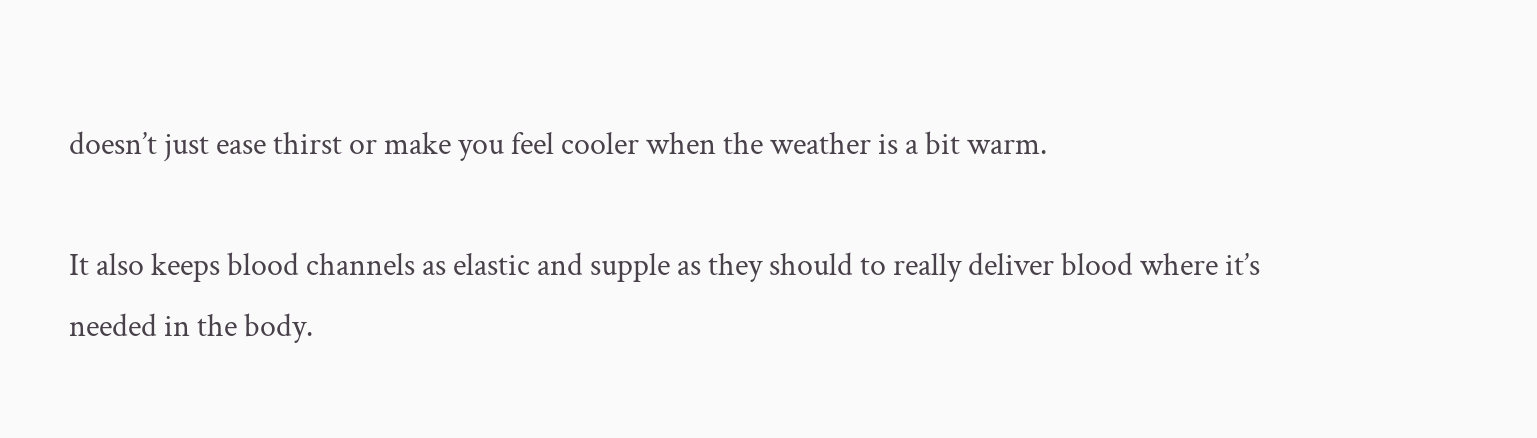doesn’t just ease thirst or make you feel cooler when the weather is a bit warm.

It also keeps blood channels as elastic and supple as they should to really deliver blood where it’s needed in the body.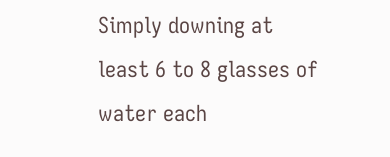Simply downing at least 6 to 8 glasses of water each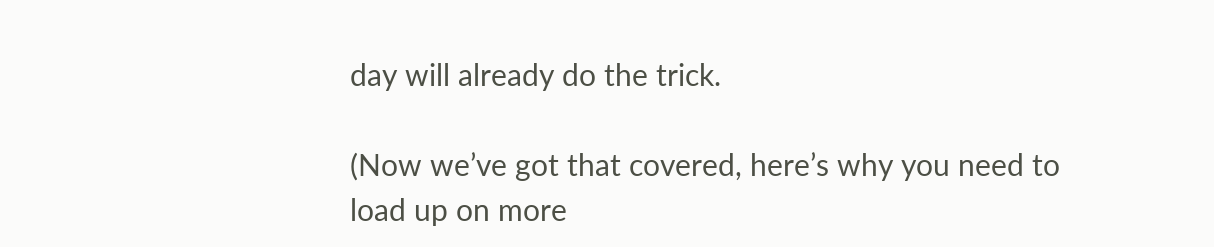day will already do the trick.

(Now we’ve got that covered, here’s why you need to load up on more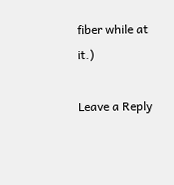fiber while at it.)

Leave a Reply